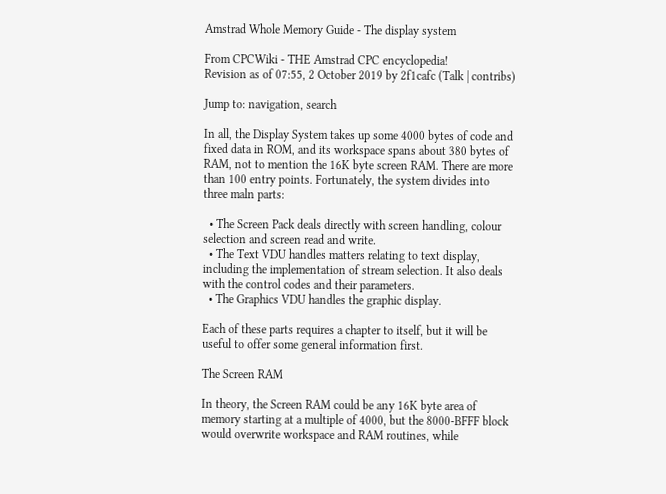Amstrad Whole Memory Guide - The display system

From CPCWiki - THE Amstrad CPC encyclopedia!
Revision as of 07:55, 2 October 2019 by 2f1cafc (Talk | contribs)

Jump to: navigation, search

In all, the Display System takes up some 4000 bytes of code and fixed data in ROM, and its workspace spans about 380 bytes of RAM, not to mention the 16K byte screen RAM. There are more than 100 entry points. Fortunately, the system divides into three maln parts:

  • The Screen Pack deals directly with screen handling, colour selection and screen read and write.
  • The Text VDU handles matters relating to text display, including the implementation of stream selection. It also deals with the control codes and their parameters.
  • The Graphics VDU handles the graphic display.

Each of these parts requires a chapter to itself, but it will be useful to offer some general information first.

The Screen RAM

In theory, the Screen RAM could be any 16K byte area of memory starting at a multiple of 4000, but the 8000-BFFF block would overwrite workspace and RAM routines, while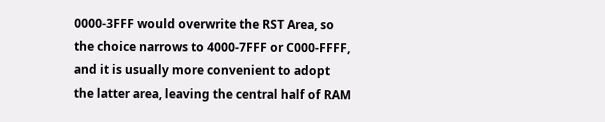0000-3FFF would overwrite the RST Area, so the choice narrows to 4000-7FFF or C000-FFFF, and it is usually more convenient to adopt the latter area, leaving the central half of RAM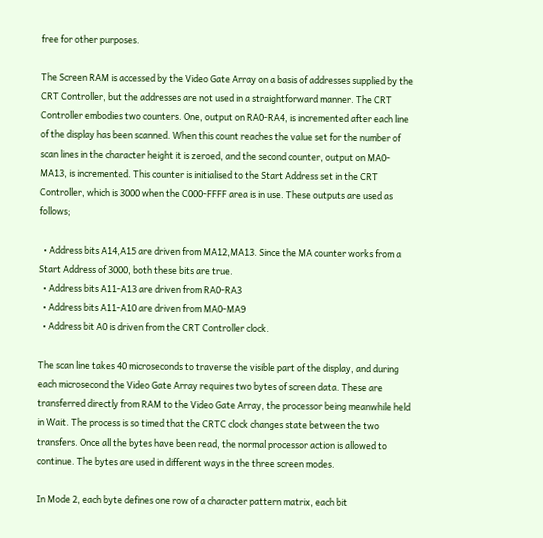free for other purposes.

The Screen RAM is accessed by the Video Gate Array on a basis of addresses supplied by the CRT Controller, but the addresses are not used in a straightforward manner. The CRT Controller embodies two counters. One, output on RA0-RA4, is incremented after each line of the display has been scanned. When this count reaches the value set for the number of scan lines in the character height it is zeroed, and the second counter, output on MA0-MA13, is incremented. This counter is initialised to the Start Address set in the CRT Controller, which is 3000 when the C000-FFFF area is in use. These outputs are used as follows;

  • Address bits A14,A15 are driven from MA12,MA13. Since the MA counter works from a Start Address of 3000, both these bits are true.
  • Address bits A11-A13 are driven from RA0-RA3
  • Address bits A11-A10 are driven from MA0-MA9
  • Address bit A0 is driven from the CRT Controller clock.

The scan line takes 40 microseconds to traverse the visible part of the display, and during each microsecond the Video Gate Array requires two bytes of screen data. These are transferred directly from RAM to the Video Gate Array, the processor being meanwhile held in Wait. The process is so timed that the CRTC clock changes state between the two transfers. Once all the bytes have been read, the normal processor action is allowed to continue. The bytes are used in different ways in the three screen modes.

In Mode 2, each byte defines one row of a character pattern matrix, each bit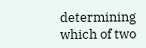determining which of two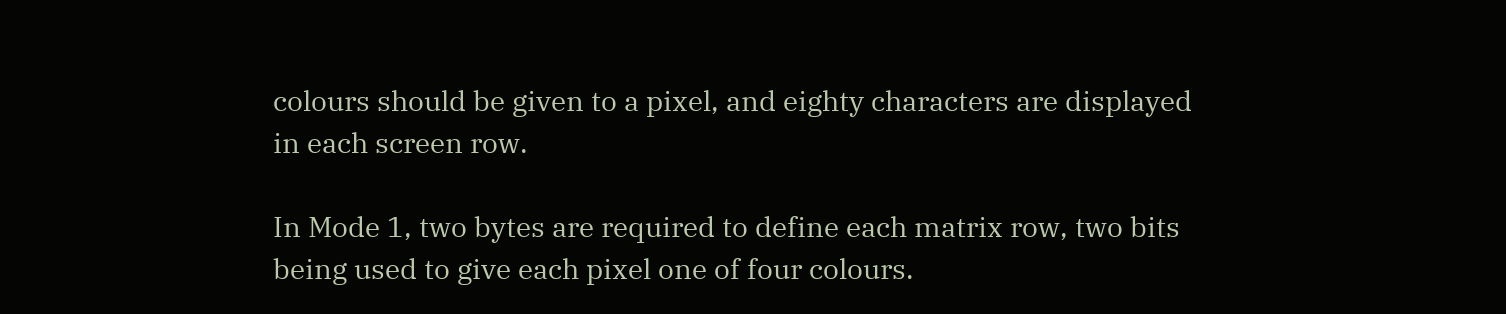colours should be given to a pixel, and eighty characters are displayed in each screen row.

In Mode 1, two bytes are required to define each matrix row, two bits being used to give each pixel one of four colours.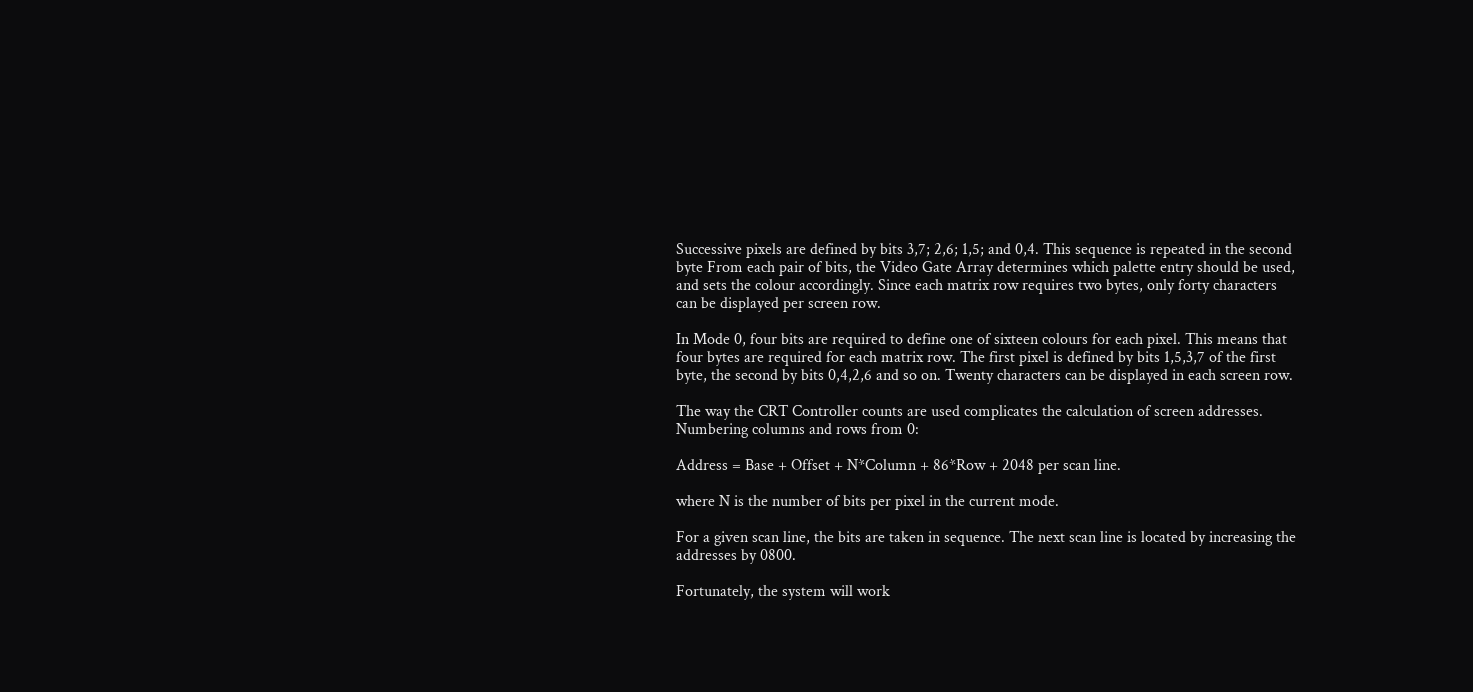Successive pixels are defined by bits 3,7; 2,6; 1,5; and 0,4. This sequence is repeated in the second byte From each pair of bits, the Video Gate Array determines which palette entry should be used, and sets the colour accordingly. Since each matrix row requires two bytes, only forty characters can be displayed per screen row.

In Mode 0, four bits are required to define one of sixteen colours for each pixel. This means that four bytes are required for each matrix row. The first pixel is defined by bits 1,5,3,7 of the first byte, the second by bits 0,4,2,6 and so on. Twenty characters can be displayed in each screen row.

The way the CRT Controller counts are used complicates the calculation of screen addresses. Numbering columns and rows from 0:

Address = Base + Offset + N*Column + 86*Row + 2048 per scan line.

where N is the number of bits per pixel in the current mode.

For a given scan line, the bits are taken in sequence. The next scan line is located by increasing the addresses by 0800.

Fortunately, the system will work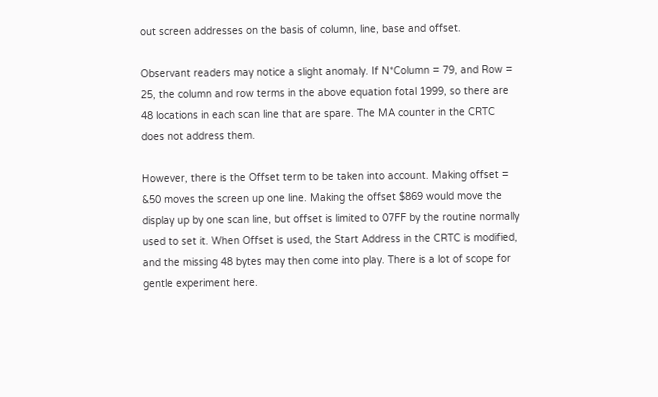out screen addresses on the basis of column, line, base and offset.

Observant readers may notice a slight anomaly. If N*Column = 79, and Row = 25, the column and row terms in the above equation fotal 1999, so there are 48 locations in each scan line that are spare. The MA counter in the CRTC does not address them.

However, there is the Offset term to be taken into account. Making offset = &50 moves the screen up one line. Making the offset $869 would move the display up by one scan line, but offset is limited to 07FF by the routine normally used to set it. When Offset is used, the Start Address in the CRTC is modified, and the missing 48 bytes may then come into play. There is a lot of scope for gentle experiment here.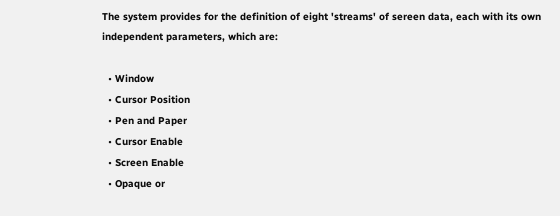The system provides for the definition of eight 'streams' of sereen data, each with its own independent parameters, which are:

  • Window
  • Cursor Position
  • Pen and Paper
  • Cursor Enable
  • Screen Enable
  • Opaque or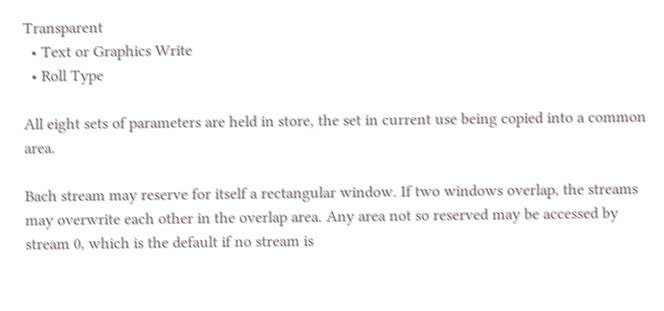Transparent
  • Text or Graphics Write
  • Roll Type

All eight sets of parameters are held in store, the set in current use being copied into a common area.

Bach stream may reserve for itself a rectangular window. If two windows overlap, the streams may overwrite each other in the overlap area. Any area not so reserved may be accessed by stream 0, which is the default if no stream is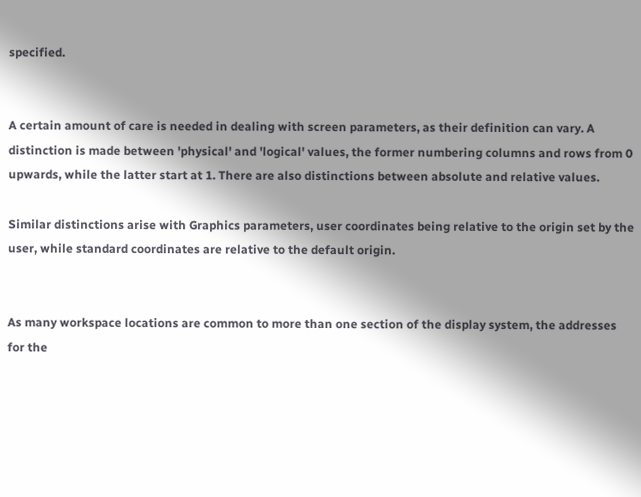specified.


A certain amount of care is needed in dealing with screen parameters, as their definition can vary. A distinction is made between 'physical' and 'logical' values, the former numbering columns and rows from 0 upwards, while the latter start at 1. There are also distinctions between absolute and relative values.

Similar distinctions arise with Graphics parameters, user coordinates being relative to the origin set by the user, while standard coordinates are relative to the default origin.


As many workspace locations are common to more than one section of the display system, the addresses for the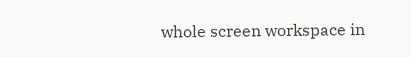whole screen workspace in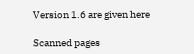Version 1.6 are given here

Scanned pages